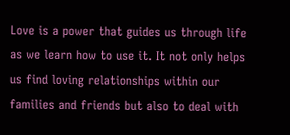Love is a power that guides us through life as we learn how to use it. It not only helps us find loving relationships within our families and friends but also to deal with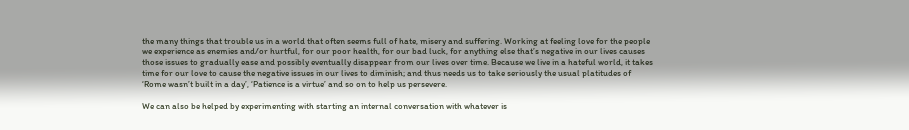the many things that trouble us in a world that often seems full of hate, misery and suffering. Working at feeling love for the people we experience as enemies and/or hurtful, for our poor health, for our bad luck, for anything else that’s negative in our lives causes those issues to gradually ease and possibly eventually disappear from our lives over time. Because we live in a hateful world, it takes time for our love to cause the negative issues in our lives to diminish; and thus needs us to take seriously the usual platitudes of ‘Rome wasn’t built in a day’, ‘Patience is a virtue’ and so on to help us persevere.

We can also be helped by experimenting with starting an internal conversation with whatever is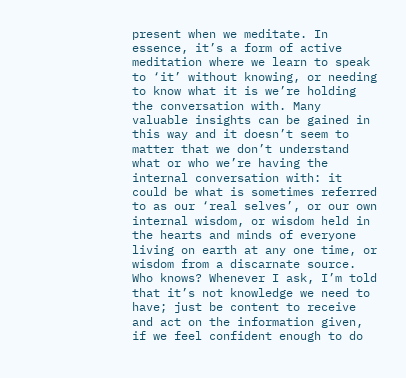present when we meditate. In essence, it’s a form of active meditation where we learn to speak to ‘it’ without knowing, or needing to know what it is we’re holding the conversation with. Many valuable insights can be gained in this way and it doesn’t seem to matter that we don’t understand what or who we’re having the internal conversation with: it could be what is sometimes referred to as our ‘real selves’, or our own internal wisdom, or wisdom held in the hearts and minds of everyone living on earth at any one time, or wisdom from a discarnate source. Who knows? Whenever I ask, I’m told that it’s not knowledge we need to have; just be content to receive and act on the information given, if we feel confident enough to do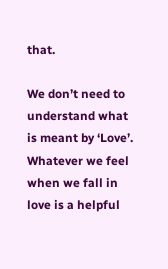that.

We don’t need to understand what is meant by ‘Love’. Whatever we feel when we fall in love is a helpful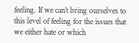feeling. If we can’t bring ourselves to this level of feeling for the issues that we either hate or which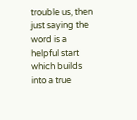trouble us, then just saying the word is a helpful start which builds into a true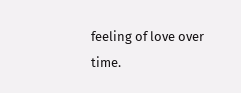feeling of love over time.